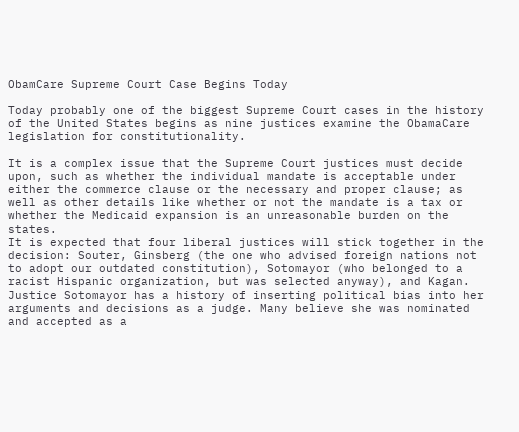ObamCare Supreme Court Case Begins Today

Today probably one of the biggest Supreme Court cases in the history of the United States begins as nine justices examine the ObamaCare legislation for constitutionality.

It is a complex issue that the Supreme Court justices must decide upon, such as whether the individual mandate is acceptable under either the commerce clause or the necessary and proper clause; as well as other details like whether or not the mandate is a tax or whether the Medicaid expansion is an unreasonable burden on the states.
It is expected that four liberal justices will stick together in the decision: Souter, Ginsberg (the one who advised foreign nations not to adopt our outdated constitution), Sotomayor (who belonged to a racist Hispanic organization, but was selected anyway), and Kagan. Justice Sotomayor has a history of inserting political bias into her arguments and decisions as a judge. Many believe she was nominated and accepted as a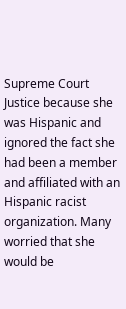Supreme Court Justice because she was Hispanic and ignored the fact she had been a member and affiliated with an Hispanic racist organization. Many worried that she would be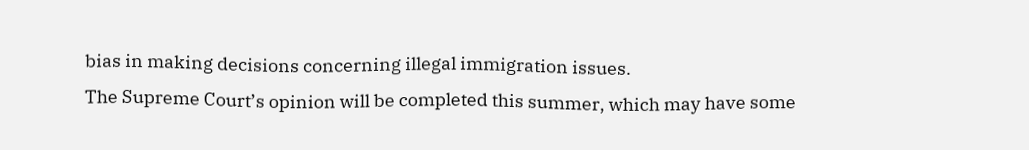bias in making decisions concerning illegal immigration issues.
The Supreme Court’s opinion will be completed this summer, which may have some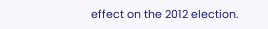effect on the 2012 election.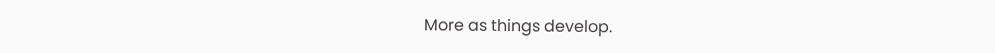More as things develop.